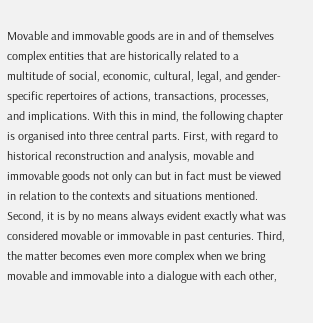Movable and immovable goods are in and of themselves complex entities that are historically related to a multitude of social, economic, cultural, legal, and gender-specific repertoires of actions, transactions, processes, and implications. With this in mind, the following chapter is organised into three central parts. First, with regard to historical reconstruction and analysis, movable and immovable goods not only can but in fact must be viewed in relation to the contexts and situations mentioned. Second, it is by no means always evident exactly what was considered movable or immovable in past centuries. Third, the matter becomes even more complex when we bring movable and immovable into a dialogue with each other,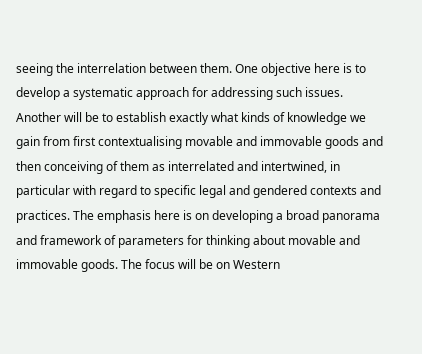seeing the interrelation between them. One objective here is to develop a systematic approach for addressing such issues. Another will be to establish exactly what kinds of knowledge we gain from first contextualising movable and immovable goods and then conceiving of them as interrelated and intertwined, in particular with regard to specific legal and gendered contexts and practices. The emphasis here is on developing a broad panorama and framework of parameters for thinking about movable and immovable goods. The focus will be on Western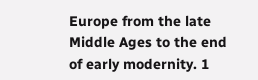Europe from the late Middle Ages to the end of early modernity. 1